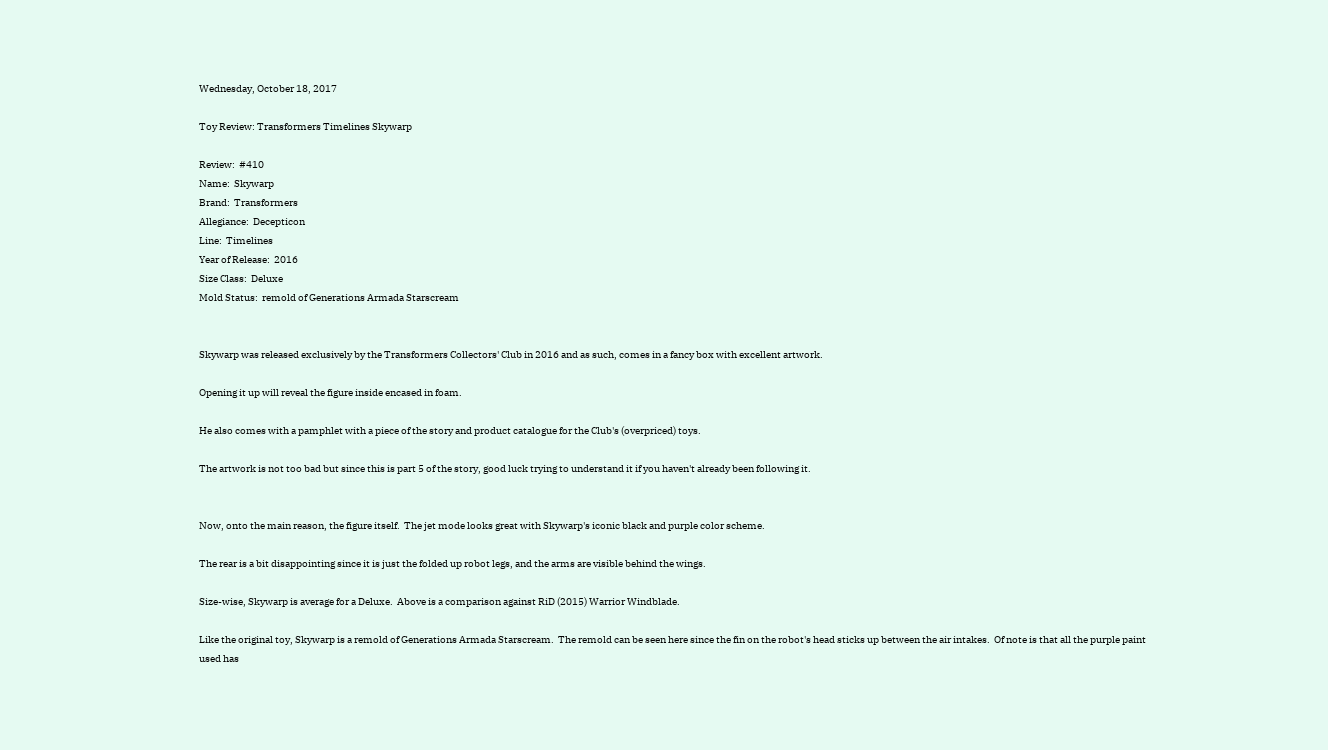Wednesday, October 18, 2017

Toy Review: Transformers Timelines Skywarp

Review:  #410
Name:  Skywarp
Brand:  Transformers
Allegiance:  Decepticon
Line:  Timelines
Year of Release:  2016
Size Class:  Deluxe
Mold Status:  remold of Generations Armada Starscream


Skywarp was released exclusively by the Transformers Collectors' Club in 2016 and as such, comes in a fancy box with excellent artwork.

Opening it up will reveal the figure inside encased in foam.

He also comes with a pamphlet with a piece of the story and product catalogue for the Club's (overpriced) toys.

The artwork is not too bad but since this is part 5 of the story, good luck trying to understand it if you haven't already been following it.


Now, onto the main reason, the figure itself.  The jet mode looks great with Skywarp's iconic black and purple color scheme.

The rear is a bit disappointing since it is just the folded up robot legs, and the arms are visible behind the wings.

Size-wise, Skywarp is average for a Deluxe.  Above is a comparison against RiD (2015) Warrior Windblade.

Like the original toy, Skywarp is a remold of Generations Armada Starscream.  The remold can be seen here since the fin on the robot's head sticks up between the air intakes.  Of note is that all the purple paint used has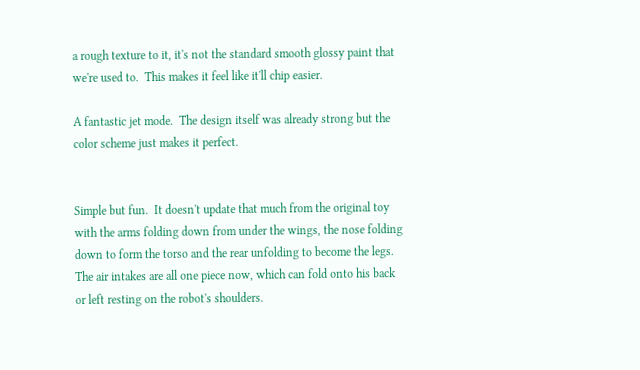a rough texture to it, it's not the standard smooth glossy paint that we're used to.  This makes it feel like it'll chip easier.

A fantastic jet mode.  The design itself was already strong but the color scheme just makes it perfect.


Simple but fun.  It doesn't update that much from the original toy with the arms folding down from under the wings, the nose folding down to form the torso and the rear unfolding to become the legs.  The air intakes are all one piece now, which can fold onto his back or left resting on the robot's shoulders.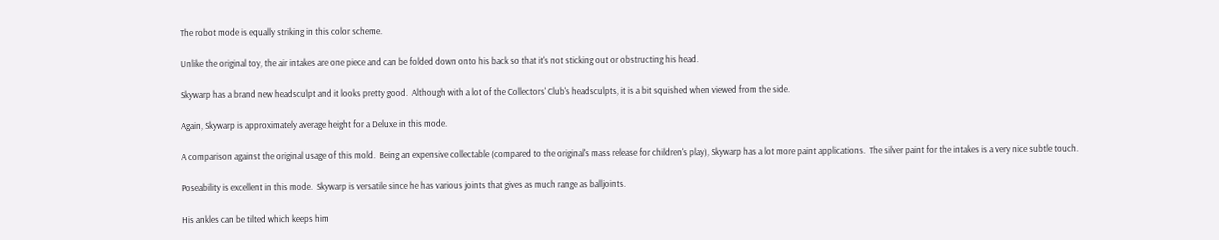The robot mode is equally striking in this color scheme.

Unlike the original toy, the air intakes are one piece and can be folded down onto his back so that it's not sticking out or obstructing his head.

Skywarp has a brand new headsculpt and it looks pretty good.  Although with a lot of the Collectors' Club's headsculpts, it is a bit squished when viewed from the side.

Again, Skywarp is approximately average height for a Deluxe in this mode.

A comparison against the original usage of this mold.  Being an expensive collectable (compared to the original's mass release for children's play), Skywarp has a lot more paint applications.  The silver paint for the intakes is a very nice subtle touch.

Poseability is excellent in this mode.  Skywarp is versatile since he has various joints that gives as much range as balljoints.

His ankles can be tilted which keeps him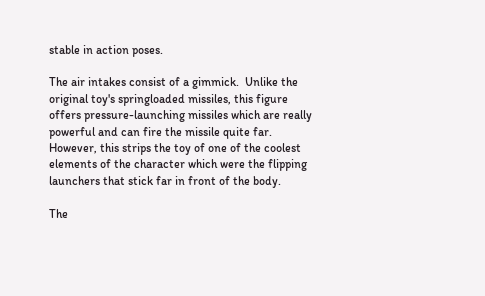stable in action poses.

The air intakes consist of a gimmick.  Unlike the original toy's springloaded missiles, this figure offers pressure-launching missiles which are really powerful and can fire the missile quite far.  However, this strips the toy of one of the coolest elements of the character which were the flipping launchers that stick far in front of the body.

The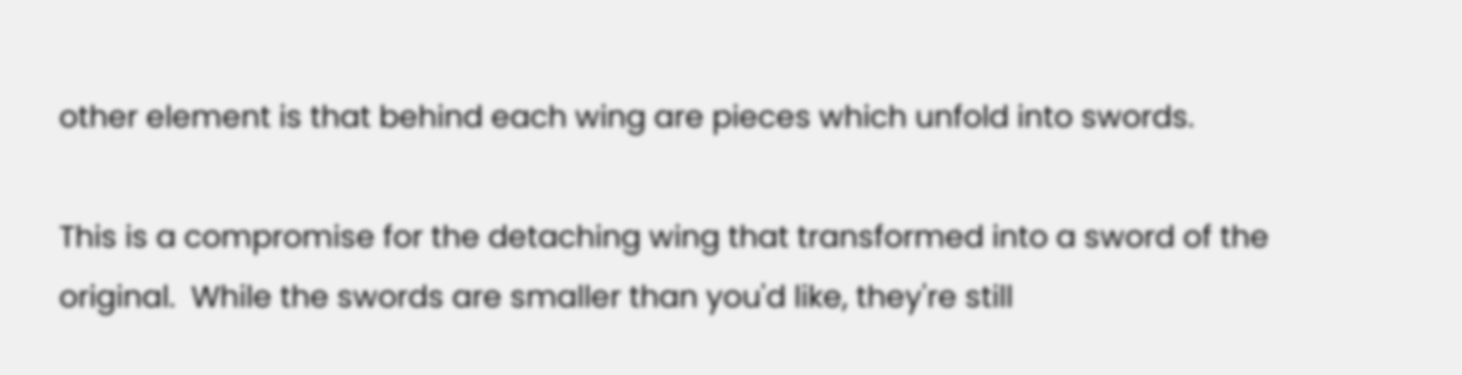other element is that behind each wing are pieces which unfold into swords.

This is a compromise for the detaching wing that transformed into a sword of the original.  While the swords are smaller than you'd like, they're still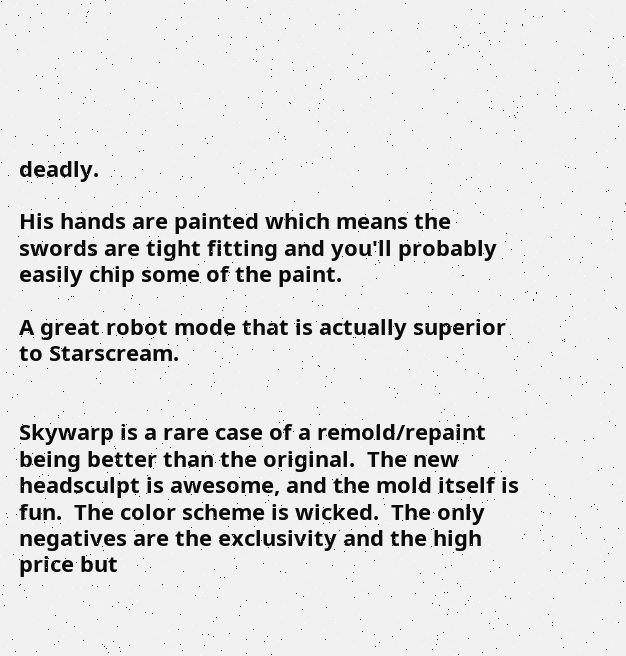deadly.

His hands are painted which means the swords are tight fitting and you'll probably easily chip some of the paint.

A great robot mode that is actually superior to Starscream.


Skywarp is a rare case of a remold/repaint being better than the original.  The new headsculpt is awesome, and the mold itself is fun.  The color scheme is wicked.  The only negatives are the exclusivity and the high price but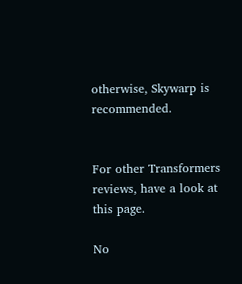otherwise, Skywarp is recommended.


For other Transformers reviews, have a look at this page.

No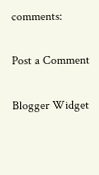comments:

Post a Comment

Blogger Widget